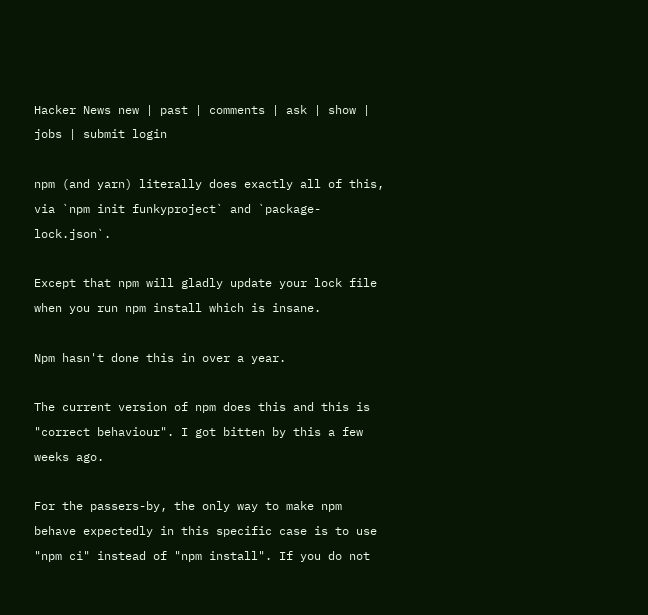Hacker News new | past | comments | ask | show | jobs | submit login

npm (and yarn) literally does exactly all of this, via `npm init funkyproject` and `package-lock.json`.

Except that npm will gladly update your lock file when you run npm install which is insane.

Npm hasn't done this in over a year.

The current version of npm does this and this is "correct behaviour". I got bitten by this a few weeks ago.

For the passers-by, the only way to make npm behave expectedly in this specific case is to use "npm ci" instead of "npm install". If you do not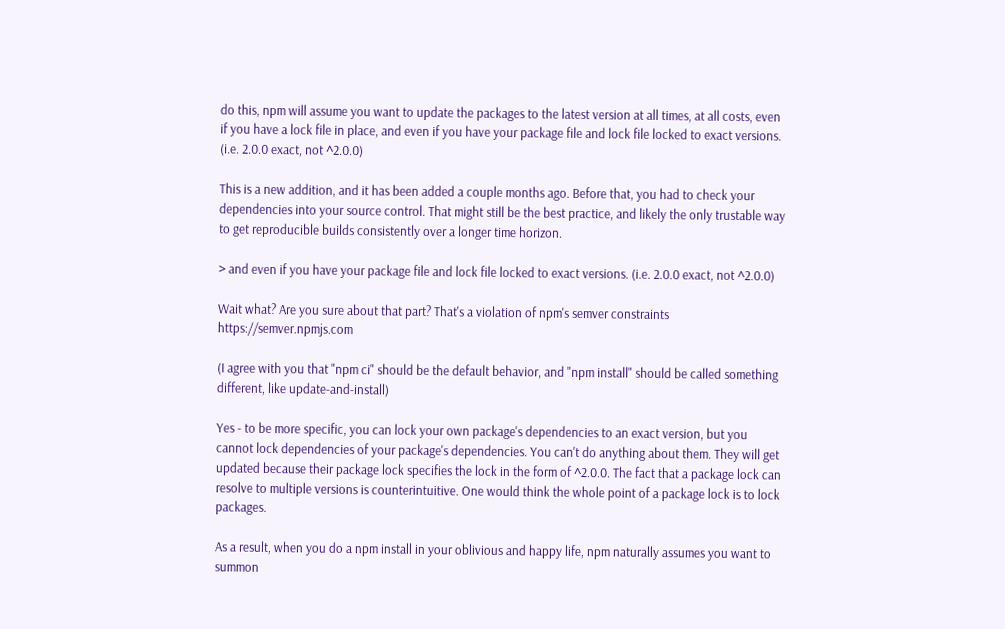do this, npm will assume you want to update the packages to the latest version at all times, at all costs, even if you have a lock file in place, and even if you have your package file and lock file locked to exact versions. (i.e. 2.0.0 exact, not ^2.0.0)

This is a new addition, and it has been added a couple months ago. Before that, you had to check your dependencies into your source control. That might still be the best practice, and likely the only trustable way to get reproducible builds consistently over a longer time horizon.

> and even if you have your package file and lock file locked to exact versions. (i.e. 2.0.0 exact, not ^2.0.0)

Wait what? Are you sure about that part? That's a violation of npm's semver constraints https://semver.npmjs.com

(I agree with you that "npm ci" should be the default behavior, and "npm install" should be called something different, like update-and-install)

Yes - to be more specific, you can lock your own package's dependencies to an exact version, but you cannot lock dependencies of your package's dependencies. You can't do anything about them. They will get updated because their package lock specifies the lock in the form of ^2.0.0. The fact that a package lock can resolve to multiple versions is counterintuitive. One would think the whole point of a package lock is to lock packages.

As a result, when you do a npm install in your oblivious and happy life, npm naturally assumes you want to summon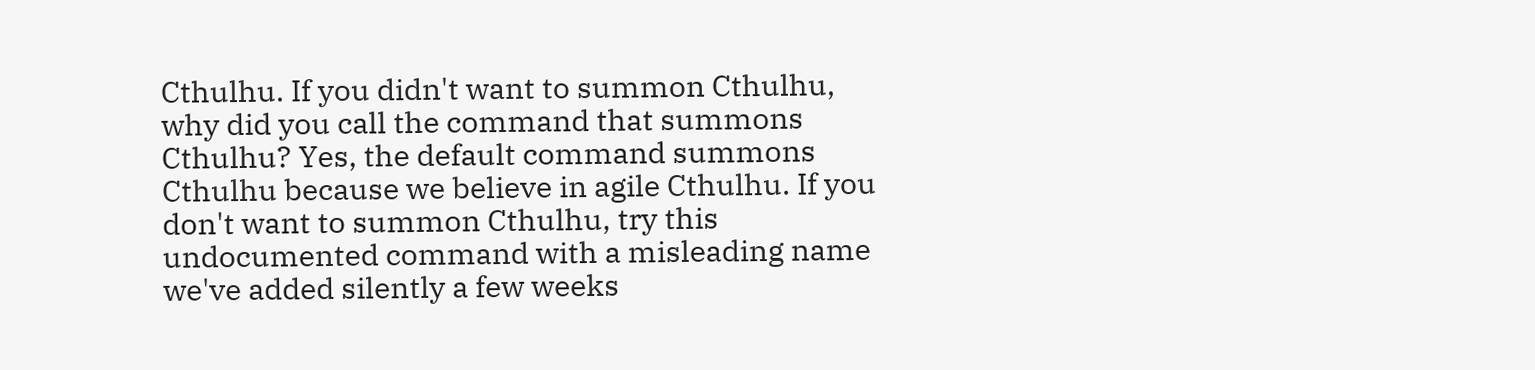Cthulhu. If you didn't want to summon Cthulhu, why did you call the command that summons Cthulhu? Yes, the default command summons Cthulhu because we believe in agile Cthulhu. If you don't want to summon Cthulhu, try this undocumented command with a misleading name we've added silently a few weeks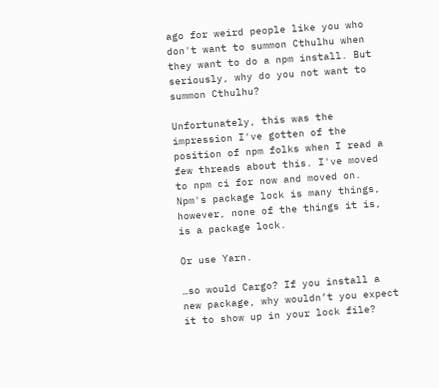ago for weird people like you who don't want to summon Cthulhu when they want to do a npm install. But seriously, why do you not want to summon Cthulhu?

Unfortunately, this was the impression I've gotten of the position of npm folks when I read a few threads about this. I've moved to npm ci for now and moved on. Npm's package lock is many things, however, none of the things it is, is a package lock.

Or use Yarn.

…so would Cargo? If you install a new package, why wouldn’t you expect it to show up in your lock file?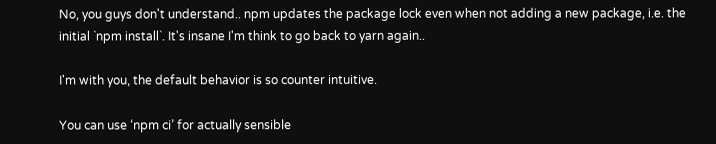No, you guys don't understand.. npm updates the package lock even when not adding a new package, i.e. the initial `npm install`. It's insane I'm think to go back to yarn again..

I'm with you, the default behavior is so counter intuitive.

You can use ‘npm ci’ for actually sensible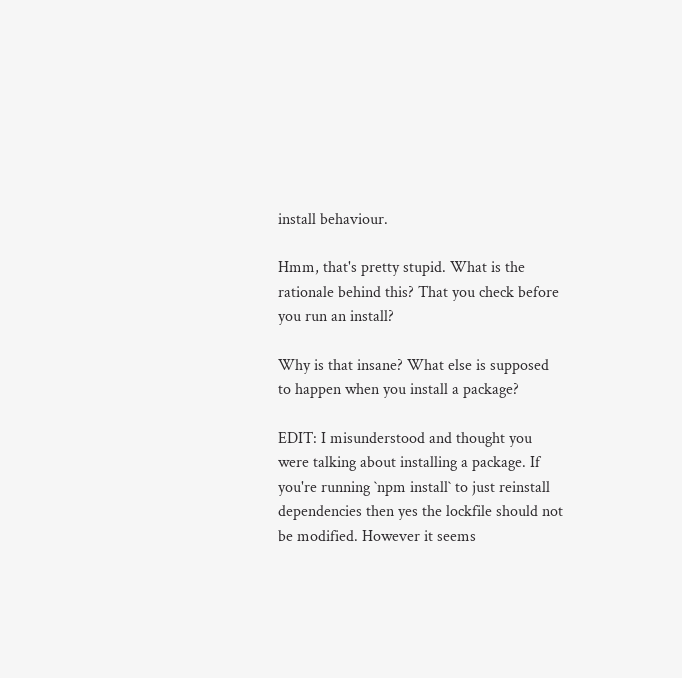install behaviour.

Hmm, that's pretty stupid. What is the rationale behind this? That you check before you run an install?

Why is that insane? What else is supposed to happen when you install a package?

EDIT: I misunderstood and thought you were talking about installing a package. If you're running `npm install` to just reinstall dependencies then yes the lockfile should not be modified. However it seems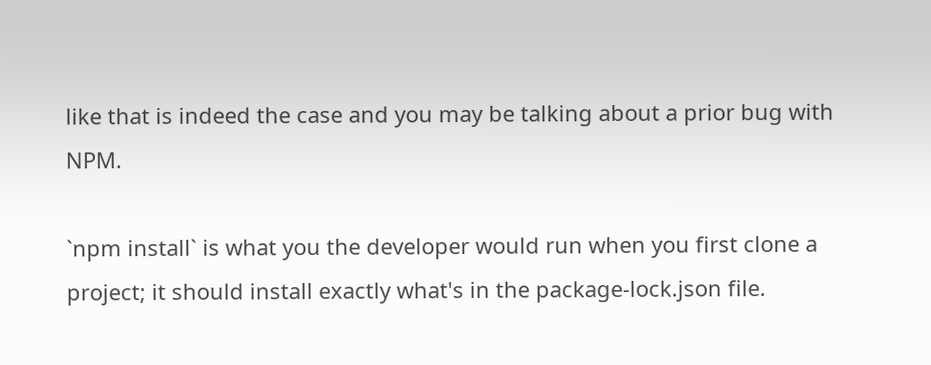like that is indeed the case and you may be talking about a prior bug with NPM.

`npm install` is what you the developer would run when you first clone a project; it should install exactly what's in the package-lock.json file.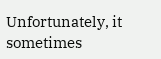Unfortunately, it sometimes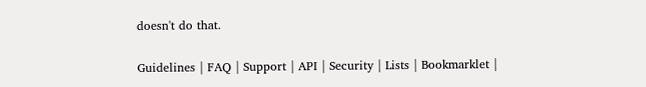doesn't do that.

Guidelines | FAQ | Support | API | Security | Lists | Bookmarklet |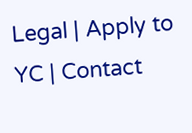Legal | Apply to YC | Contact